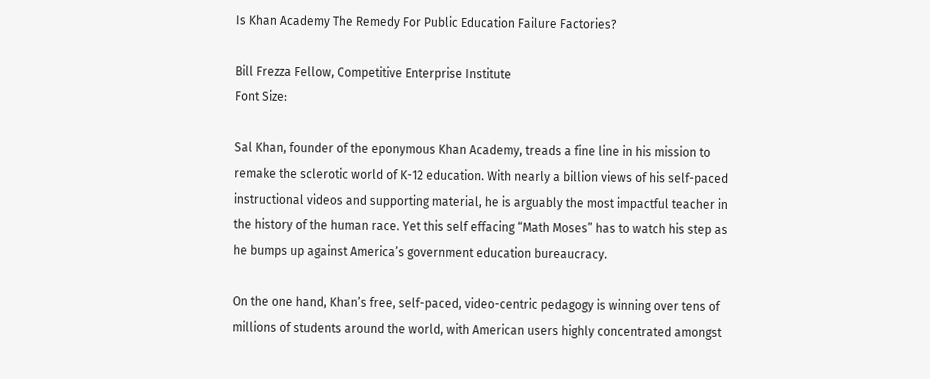Is Khan Academy The Remedy For Public Education Failure Factories?

Bill Frezza Fellow, Competitive Enterprise Institute
Font Size:

Sal Khan, founder of the eponymous Khan Academy, treads a fine line in his mission to remake the sclerotic world of K-12 education. With nearly a billion views of his self-paced instructional videos and supporting material, he is arguably the most impactful teacher in the history of the human race. Yet this self effacing “Math Moses” has to watch his step as he bumps up against America’s government education bureaucracy.

On the one hand, Khan’s free, self-paced, video-centric pedagogy is winning over tens of millions of students around the world, with American users highly concentrated amongst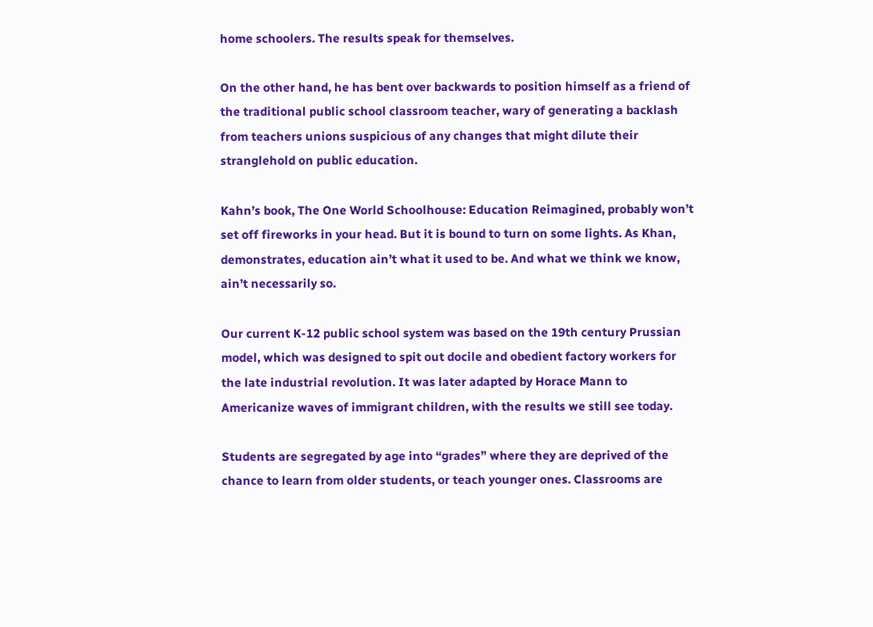home schoolers. The results speak for themselves.

On the other hand, he has bent over backwards to position himself as a friend of the traditional public school classroom teacher, wary of generating a backlash from teachers unions suspicious of any changes that might dilute their stranglehold on public education.

Kahn’s book, The One World Schoolhouse: Education Reimagined, probably won’t set off fireworks in your head. But it is bound to turn on some lights. As Khan, demonstrates, education ain’t what it used to be. And what we think we know, ain’t necessarily so.

Our current K-12 public school system was based on the 19th century Prussian model, which was designed to spit out docile and obedient factory workers for the late industrial revolution. It was later adapted by Horace Mann to Americanize waves of immigrant children, with the results we still see today.

Students are segregated by age into “grades” where they are deprived of the chance to learn from older students, or teach younger ones. Classrooms are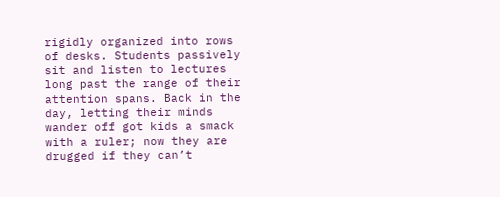rigidly organized into rows of desks. Students passively sit and listen to lectures long past the range of their attention spans. Back in the day, letting their minds wander off got kids a smack with a ruler; now they are drugged if they can’t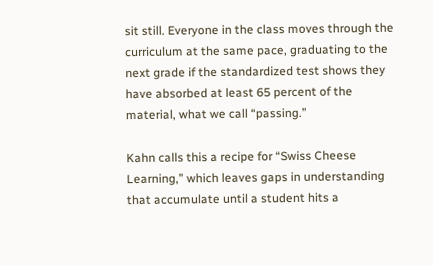sit still. Everyone in the class moves through the curriculum at the same pace, graduating to the next grade if the standardized test shows they have absorbed at least 65 percent of the material, what we call “passing.”

Kahn calls this a recipe for “Swiss Cheese Learning,” which leaves gaps in understanding that accumulate until a student hits a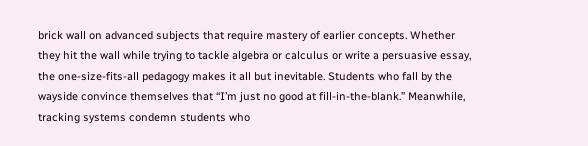brick wall on advanced subjects that require mastery of earlier concepts. Whether they hit the wall while trying to tackle algebra or calculus or write a persuasive essay, the one-size-fits-all pedagogy makes it all but inevitable. Students who fall by the wayside convince themselves that “I’m just no good at fill-in-the-blank.” Meanwhile, tracking systems condemn students who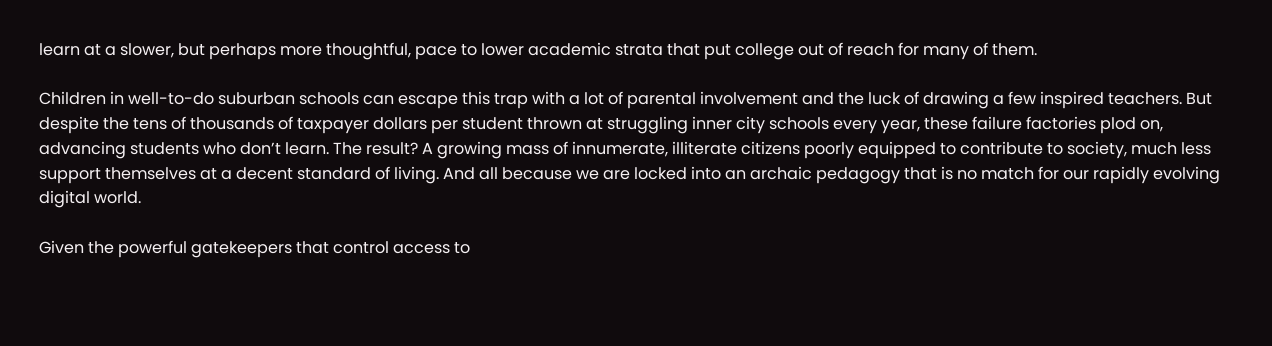learn at a slower, but perhaps more thoughtful, pace to lower academic strata that put college out of reach for many of them.

Children in well-to-do suburban schools can escape this trap with a lot of parental involvement and the luck of drawing a few inspired teachers. But despite the tens of thousands of taxpayer dollars per student thrown at struggling inner city schools every year, these failure factories plod on, advancing students who don’t learn. The result? A growing mass of innumerate, illiterate citizens poorly equipped to contribute to society, much less support themselves at a decent standard of living. And all because we are locked into an archaic pedagogy that is no match for our rapidly evolving digital world.

Given the powerful gatekeepers that control access to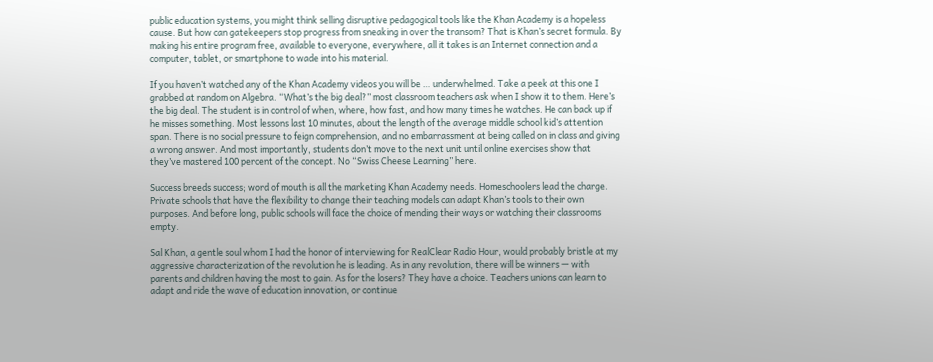public education systems, you might think selling disruptive pedagogical tools like the Khan Academy is a hopeless cause. But how can gatekeepers stop progress from sneaking in over the transom? That is Khan’s secret formula. By making his entire program free, available to everyone, everywhere, all it takes is an Internet connection and a computer, tablet, or smartphone to wade into his material.

If you haven’t watched any of the Khan Academy videos you will be … underwhelmed. Take a peek at this one I grabbed at random on Algebra. “What’s the big deal?” most classroom teachers ask when I show it to them. Here’s the big deal. The student is in control of when, where, how fast, and how many times he watches. He can back up if he misses something. Most lessons last 10 minutes, about the length of the average middle school kid’s attention span. There is no social pressure to feign comprehension, and no embarrassment at being called on in class and giving a wrong answer. And most importantly, students don’t move to the next unit until online exercises show that they’ve mastered 100 percent of the concept. No “Swiss Cheese Learning” here.

Success breeds success; word of mouth is all the marketing Khan Academy needs. Homeschoolers lead the charge. Private schools that have the flexibility to change their teaching models can adapt Khan’s tools to their own purposes. And before long, public schools will face the choice of mending their ways or watching their classrooms empty.

Sal Khan, a gentle soul whom I had the honor of interviewing for RealClear Radio Hour, would probably bristle at my aggressive characterization of the revolution he is leading. As in any revolution, there will be winners — with parents and children having the most to gain. As for the losers? They have a choice. Teachers unions can learn to adapt and ride the wave of education innovation, or continue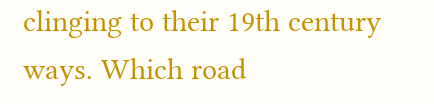clinging to their 19th century ways. Which road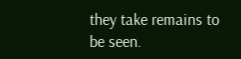they take remains to be seen.